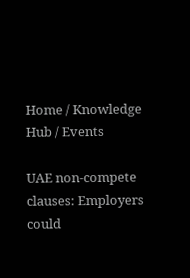Home / Knowledge Hub / Events

UAE non-compete clauses: Employers could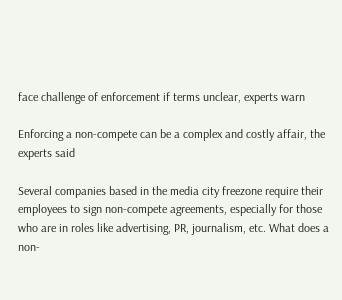face challenge of enforcement if terms unclear, experts warn

Enforcing a non-compete can be a complex and costly affair, the experts said

Several companies based in the media city freezone require their employees to sign non-compete agreements, especially for those who are in roles like advertising, PR, journalism, etc. What does a non-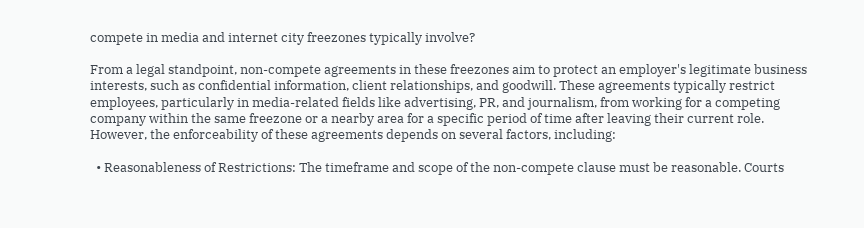compete in media and internet city freezones typically involve?

From a legal standpoint, non-compete agreements in these freezones aim to protect an employer's legitimate business interests, such as confidential information, client relationships, and goodwill. These agreements typically restrict employees, particularly in media-related fields like advertising, PR, and journalism, from working for a competing company within the same freezone or a nearby area for a specific period of time after leaving their current role. However, the enforceability of these agreements depends on several factors, including:

  • Reasonableness of Restrictions: The timeframe and scope of the non-compete clause must be reasonable. Courts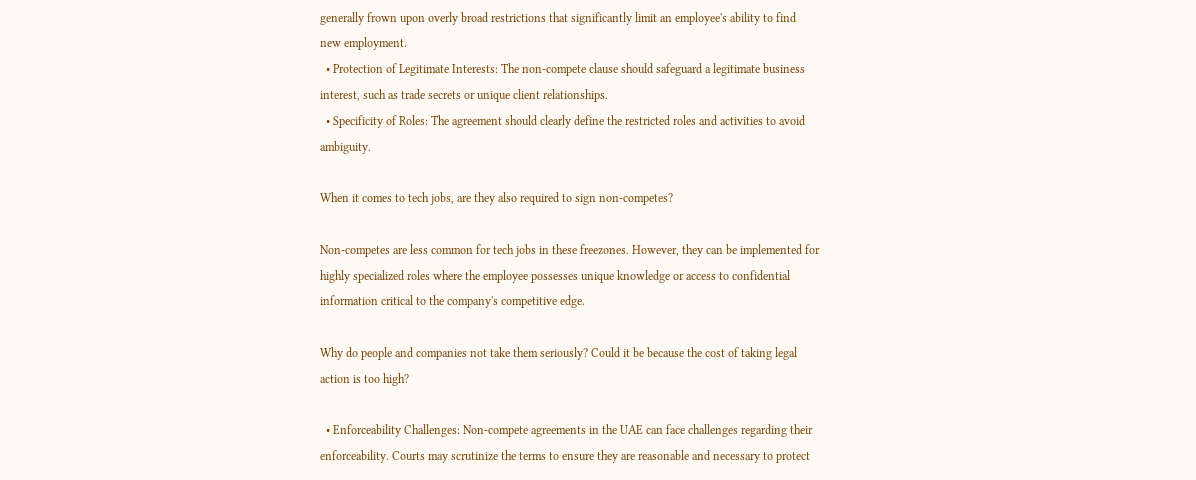generally frown upon overly broad restrictions that significantly limit an employee's ability to find new employment.
  • Protection of Legitimate Interests: The non-compete clause should safeguard a legitimate business interest, such as trade secrets or unique client relationships.
  • Specificity of Roles: The agreement should clearly define the restricted roles and activities to avoid ambiguity.

When it comes to tech jobs, are they also required to sign non-competes?

Non-competes are less common for tech jobs in these freezones. However, they can be implemented for highly specialized roles where the employee possesses unique knowledge or access to confidential information critical to the company's competitive edge.

Why do people and companies not take them seriously? Could it be because the cost of taking legal action is too high?

  • Enforceability Challenges: Non-compete agreements in the UAE can face challenges regarding their enforceability. Courts may scrutinize the terms to ensure they are reasonable and necessary to protect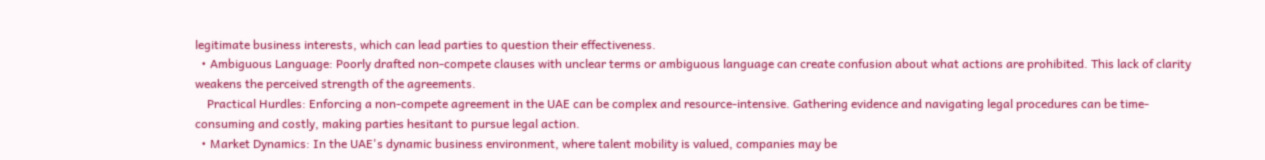legitimate business interests, which can lead parties to question their effectiveness.
  • Ambiguous Language: Poorly drafted non-compete clauses with unclear terms or ambiguous language can create confusion about what actions are prohibited. This lack of clarity weakens the perceived strength of the agreements.
    Practical Hurdles: Enforcing a non-compete agreement in the UAE can be complex and resource-intensive. Gathering evidence and navigating legal procedures can be time-consuming and costly, making parties hesitant to pursue legal action.
  • Market Dynamics: In the UAE's dynamic business environment, where talent mobility is valued, companies may be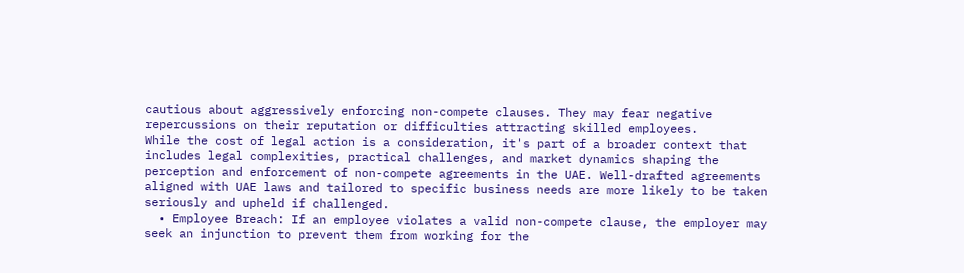cautious about aggressively enforcing non-compete clauses. They may fear negative repercussions on their reputation or difficulties attracting skilled employees.
While the cost of legal action is a consideration, it's part of a broader context that includes legal complexities, practical challenges, and market dynamics shaping the perception and enforcement of non-compete agreements in the UAE. Well-drafted agreements aligned with UAE laws and tailored to specific business needs are more likely to be taken seriously and upheld if challenged.
  • Employee Breach: If an employee violates a valid non-compete clause, the employer may seek an injunction to prevent them from working for the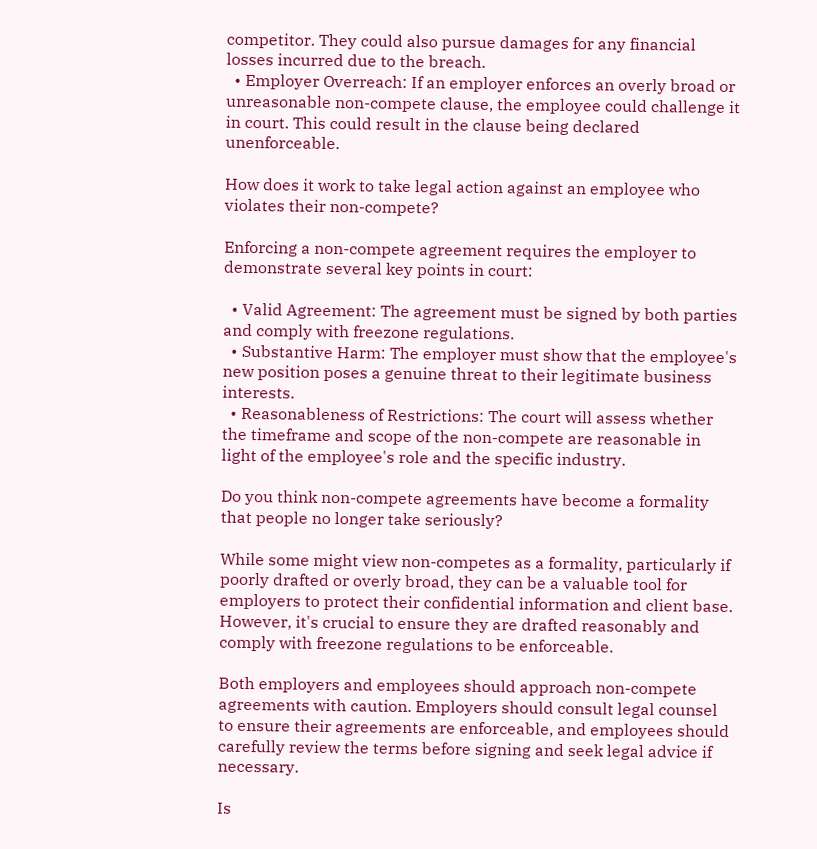competitor. They could also pursue damages for any financial losses incurred due to the breach.
  • Employer Overreach: If an employer enforces an overly broad or unreasonable non-compete clause, the employee could challenge it in court. This could result in the clause being declared unenforceable.

How does it work to take legal action against an employee who violates their non-compete?

Enforcing a non-compete agreement requires the employer to demonstrate several key points in court:

  • Valid Agreement: The agreement must be signed by both parties and comply with freezone regulations.
  • Substantive Harm: The employer must show that the employee's new position poses a genuine threat to their legitimate business interests.
  • Reasonableness of Restrictions: The court will assess whether the timeframe and scope of the non-compete are reasonable in light of the employee's role and the specific industry.

Do you think non-compete agreements have become a formality that people no longer take seriously?

While some might view non-competes as a formality, particularly if poorly drafted or overly broad, they can be a valuable tool for employers to protect their confidential information and client base. However, it's crucial to ensure they are drafted reasonably and comply with freezone regulations to be enforceable.

Both employers and employees should approach non-compete agreements with caution. Employers should consult legal counsel to ensure their agreements are enforceable, and employees should carefully review the terms before signing and seek legal advice if necessary.

Is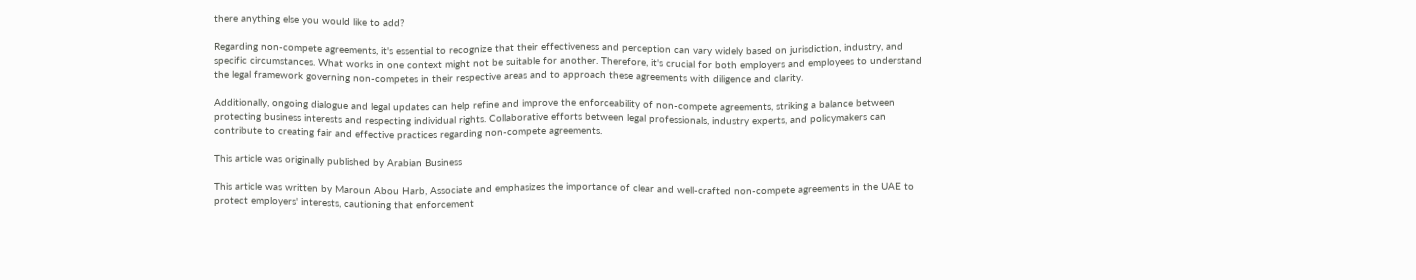there anything else you would like to add?

Regarding non-compete agreements, it's essential to recognize that their effectiveness and perception can vary widely based on jurisdiction, industry, and specific circumstances. What works in one context might not be suitable for another. Therefore, it's crucial for both employers and employees to understand the legal framework governing non-competes in their respective areas and to approach these agreements with diligence and clarity.

Additionally, ongoing dialogue and legal updates can help refine and improve the enforceability of non-compete agreements, striking a balance between protecting business interests and respecting individual rights. Collaborative efforts between legal professionals, industry experts, and policymakers can contribute to creating fair and effective practices regarding non-compete agreements.

This article was originally published by Arabian Business

This article was written by Maroun Abou Harb, Associate and emphasizes the importance of clear and well-crafted non-compete agreements in the UAE to protect employers' interests, cautioning that enforcement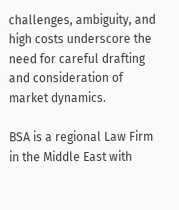challenges, ambiguity, and high costs underscore the need for careful drafting and consideration of market dynamics.

BSA is a regional Law Firm in the Middle East with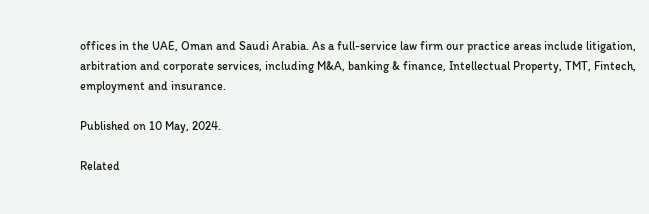offices in the UAE, Oman and Saudi Arabia. As a full-service law firm our practice areas include litigation, arbitration and corporate services, including M&A, banking & finance, Intellectual Property, TMT, Fintech, employment and insurance.

Published on 10 May, 2024.

Related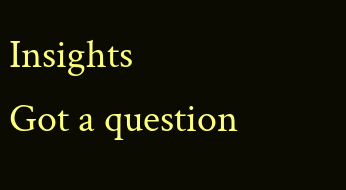Insights
Got a question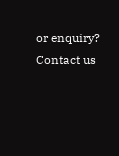or enquiry? Contact us